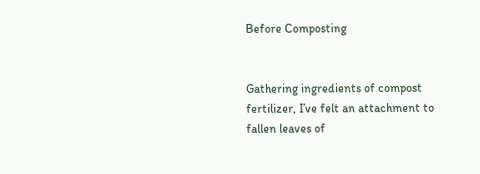Before Composting


Gathering ingredients of compost fertilizer, I’ve felt an attachment to fallen leaves of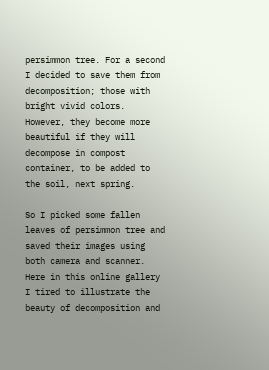persimmon tree. For a second I decided to save them from decomposition; those with bright vivid colors. However, they become more beautiful if they will decompose in compost container, to be added to the soil, next spring.

So I picked some fallen leaves of persimmon tree and saved their images using both camera and scanner. Here in this online gallery I tired to illustrate the beauty of decomposition and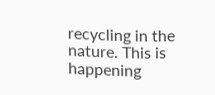recycling in the nature. This is happening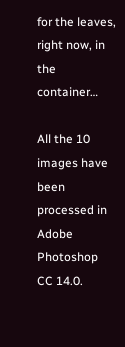for the leaves, right now, in the container…

All the 10 images have been processed in Adobe Photoshop CC 14.0.